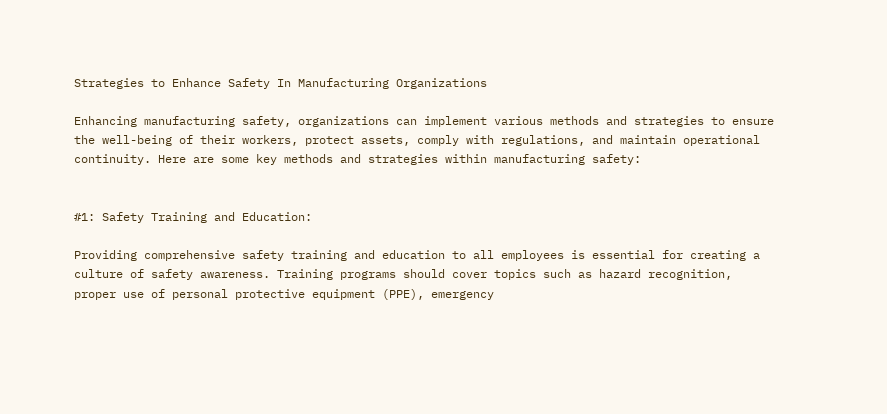Strategies to Enhance Safety In Manufacturing Organizations

Enhancing manufacturing safety, organizations can implement various methods and strategies to ensure the well-being of their workers, protect assets, comply with regulations, and maintain operational continuity. Here are some key methods and strategies within manufacturing safety:


#1: Safety Training and Education:

Providing comprehensive safety training and education to all employees is essential for creating a culture of safety awareness. Training programs should cover topics such as hazard recognition, proper use of personal protective equipment (PPE), emergency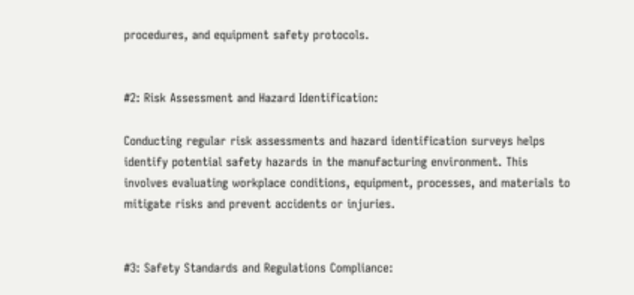procedures, and equipment safety protocols.


#2: Risk Assessment and Hazard Identification:

Conducting regular risk assessments and hazard identification surveys helps identify potential safety hazards in the manufacturing environment. This involves evaluating workplace conditions, equipment, processes, and materials to mitigate risks and prevent accidents or injuries.


#3: Safety Standards and Regulations Compliance: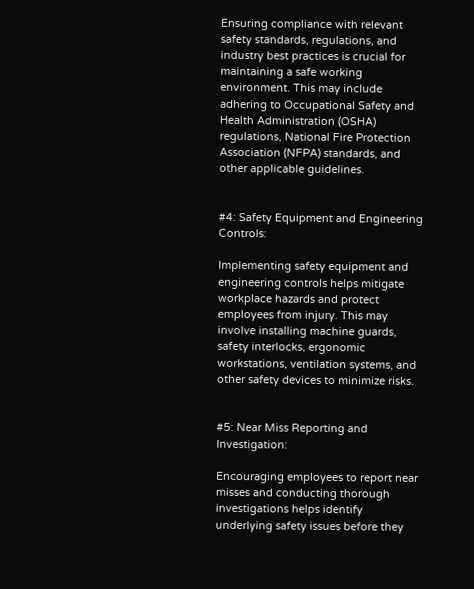Ensuring compliance with relevant safety standards, regulations, and industry best practices is crucial for maintaining a safe working environment. This may include adhering to Occupational Safety and Health Administration (OSHA) regulations, National Fire Protection Association (NFPA) standards, and other applicable guidelines.


#4: Safety Equipment and Engineering Controls:

Implementing safety equipment and engineering controls helps mitigate workplace hazards and protect employees from injury. This may involve installing machine guards, safety interlocks, ergonomic workstations, ventilation systems, and other safety devices to minimize risks.


#5: Near Miss Reporting and Investigation:

Encouraging employees to report near misses and conducting thorough investigations helps identify underlying safety issues before they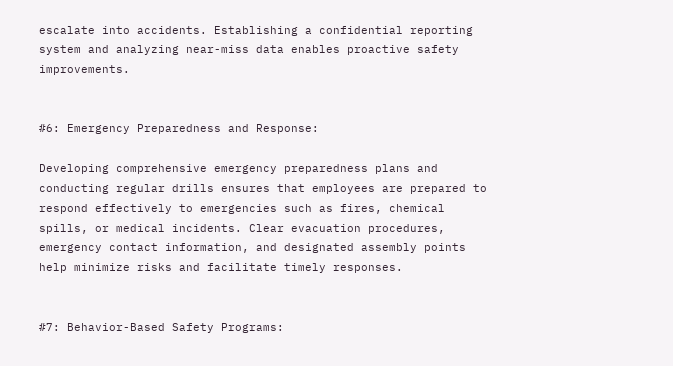escalate into accidents. Establishing a confidential reporting system and analyzing near-miss data enables proactive safety improvements.


#6: Emergency Preparedness and Response:

Developing comprehensive emergency preparedness plans and conducting regular drills ensures that employees are prepared to respond effectively to emergencies such as fires, chemical spills, or medical incidents. Clear evacuation procedures, emergency contact information, and designated assembly points help minimize risks and facilitate timely responses.


#7: Behavior-Based Safety Programs: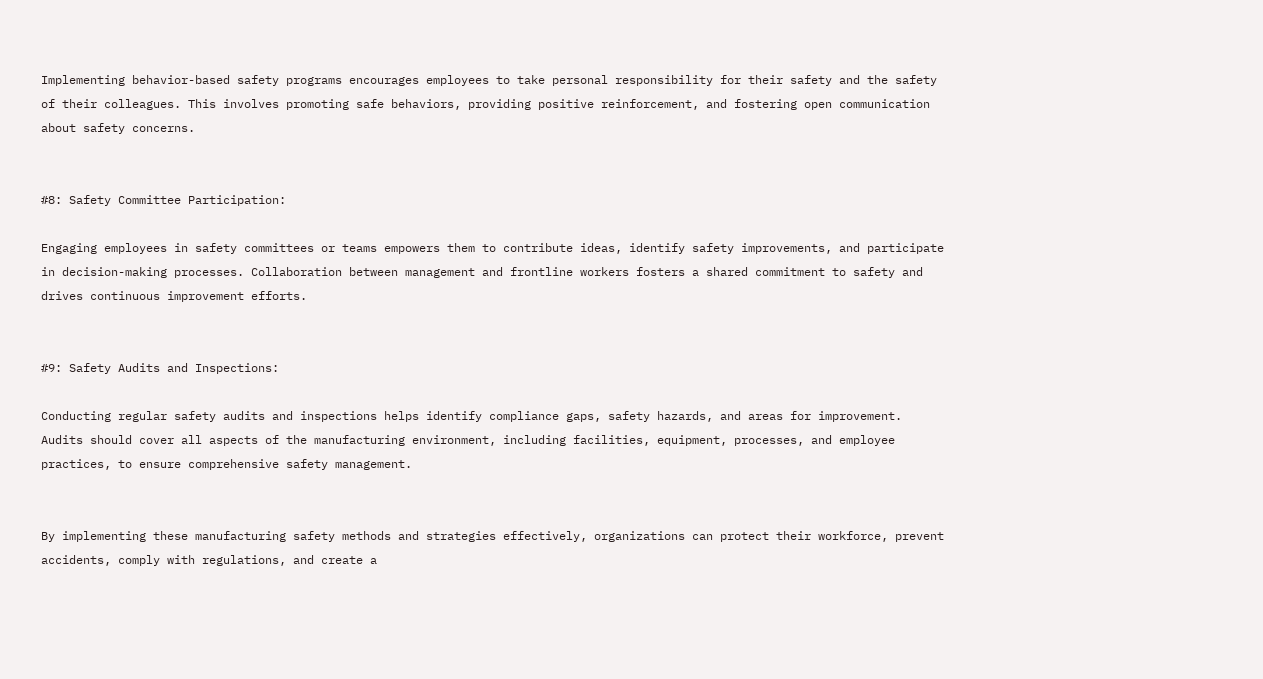Implementing behavior-based safety programs encourages employees to take personal responsibility for their safety and the safety of their colleagues. This involves promoting safe behaviors, providing positive reinforcement, and fostering open communication about safety concerns.


#8: Safety Committee Participation:

Engaging employees in safety committees or teams empowers them to contribute ideas, identify safety improvements, and participate in decision-making processes. Collaboration between management and frontline workers fosters a shared commitment to safety and drives continuous improvement efforts.


#9: Safety Audits and Inspections:

Conducting regular safety audits and inspections helps identify compliance gaps, safety hazards, and areas for improvement. Audits should cover all aspects of the manufacturing environment, including facilities, equipment, processes, and employee practices, to ensure comprehensive safety management.


By implementing these manufacturing safety methods and strategies effectively, organizations can protect their workforce, prevent accidents, comply with regulations, and create a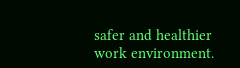safer and healthier work environment.